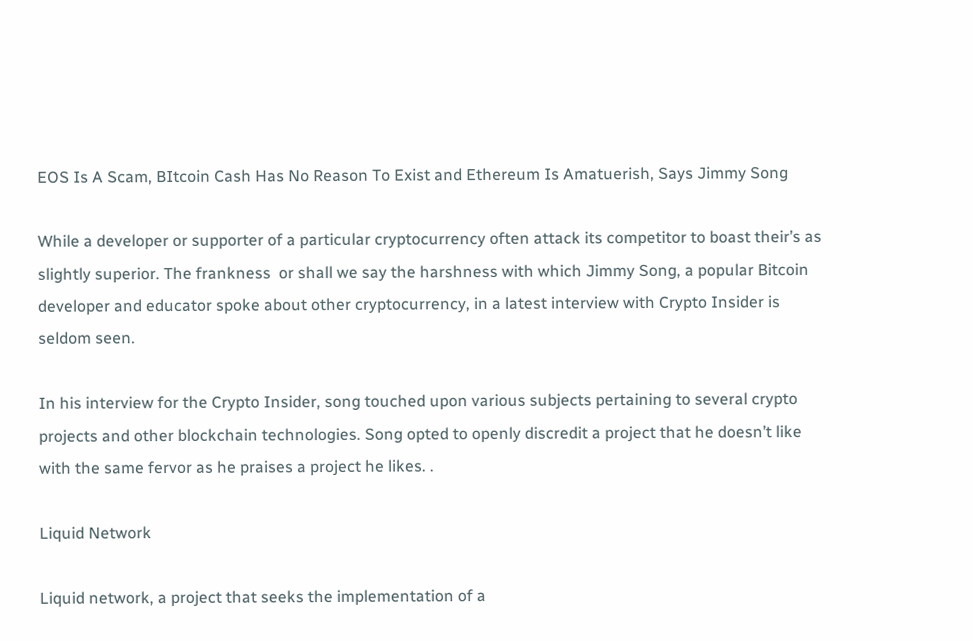EOS Is A Scam, BItcoin Cash Has No Reason To Exist and Ethereum Is Amatuerish, Says Jimmy Song

While a developer or supporter of a particular cryptocurrency often attack its competitor to boast their’s as slightly superior. The frankness  or shall we say the harshness with which Jimmy Song, a popular Bitcoin developer and educator spoke about other cryptocurrency, in a latest interview with Crypto Insider is seldom seen.

In his interview for the Crypto Insider, song touched upon various subjects pertaining to several crypto projects and other blockchain technologies. Song opted to openly discredit a project that he doesn’t like with the same fervor as he praises a project he likes. .

Liquid Network

Liquid network, a project that seeks the implementation of a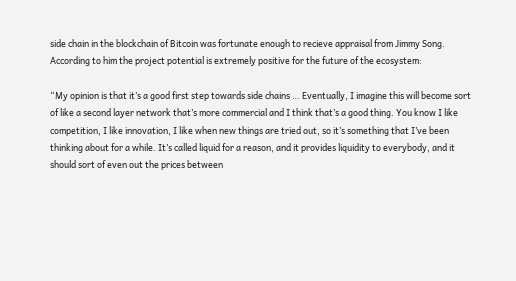side chain in the blockchain of Bitcoin was fortunate enough to recieve appraisal from Jimmy Song. According to him the project potential is extremely positive for the future of the ecosystem:

“My opinion is that it’s a good first step towards side chains … Eventually, I imagine this will become sort of like a second layer network that’s more commercial and I think that’s a good thing. You know I like competition, I like innovation, I like when new things are tried out, so it’s something that I’ve been thinking about for a while. It’s called liquid for a reason, and it provides liquidity to everybody, and it should sort of even out the prices between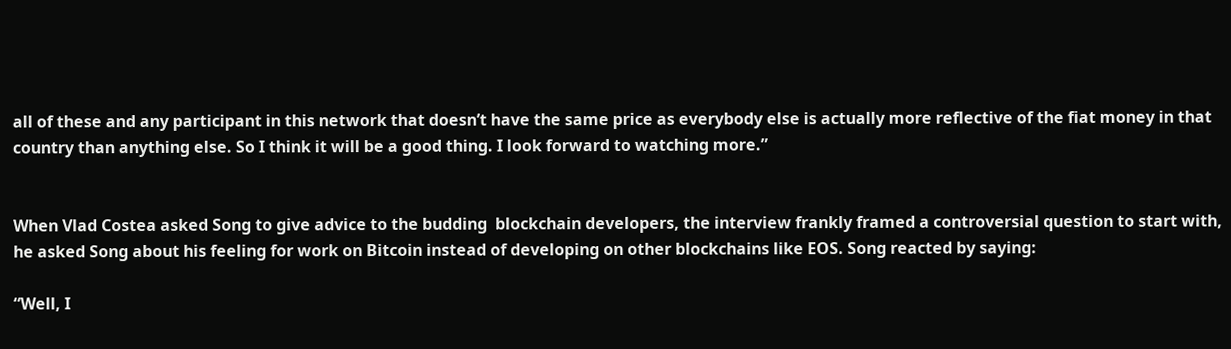all of these and any participant in this network that doesn’t have the same price as everybody else is actually more reflective of the fiat money in that country than anything else. So I think it will be a good thing. I look forward to watching more.”


When Vlad Costea asked Song to give advice to the budding  blockchain developers, the interview frankly framed a controversial question to start with, he asked Song about his feeling for work on Bitcoin instead of developing on other blockchains like EOS. Song reacted by saying:

“Well, I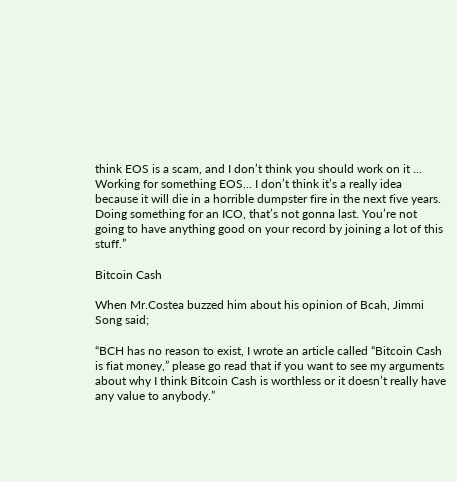think EOS is a scam, and I don’t think you should work on it … Working for something EOS… I don’t think it’s a really idea because it will die in a horrible dumpster fire in the next five years. Doing something for an ICO, that’s not gonna last. You’re not going to have anything good on your record by joining a lot of this stuff.”

Bitcoin Cash

When Mr.Costea buzzed him about his opinion of Bcah, Jimmi Song said;

“BCH has no reason to exist, I wrote an article called “Bitcoin Cash is fiat money,” please go read that if you want to see my arguments about why I think Bitcoin Cash is worthless or it doesn’t really have any value to anybody.”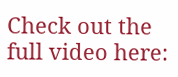Check out the full video here: